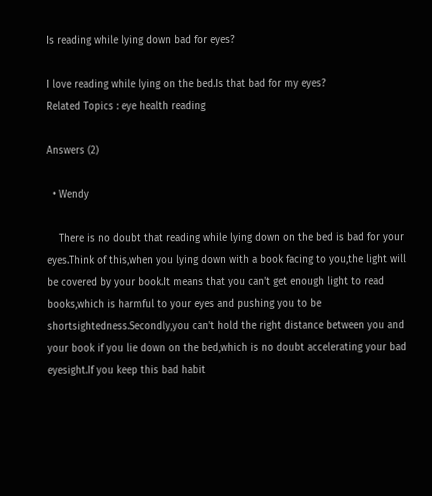Is reading while lying down bad for eyes?

I love reading while lying on the bed.Is that bad for my eyes?
Related Topics : eye health reading

Answers (2)

  • Wendy

    There is no doubt that reading while lying down on the bed is bad for your eyes.Think of this,when you lying down with a book facing to you,the light will be covered by your book.It means that you can't get enough light to read books,which is harmful to your eyes and pushing you to be shortsightedness.Secondly,you can't hold the right distance between you and your book if you lie down on the bed,which is no doubt accelerating your bad eyesight.If you keep this bad habit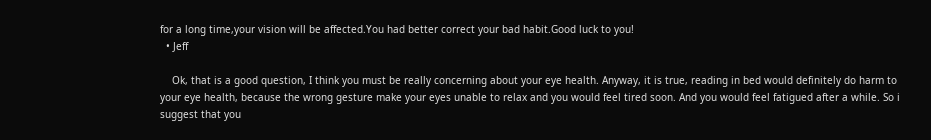for a long time,your vision will be affected.You had better correct your bad habit.Good luck to you!
  • Jeff

    Ok, that is a good question, I think you must be really concerning about your eye health. Anyway, it is true, reading in bed would definitely do harm to your eye health, because the wrong gesture make your eyes unable to relax and you would feel tired soon. And you would feel fatigued after a while. So i suggest that you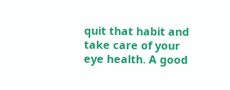quit that habit and take care of your eye health. A good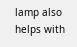lamp also helps with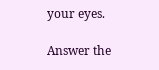your eyes.

Answer the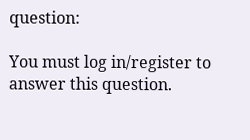question:

You must log in/register to answer this question.